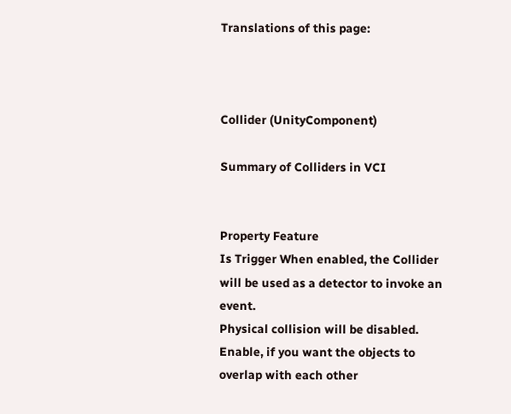Translations of this page:



Collider (UnityComponent)

Summary of Colliders in VCI


Property Feature
Is Trigger When enabled, the Collider will be used as a detector to invoke an event.
Physical collision will be disabled.
Enable, if you want the objects to overlap with each other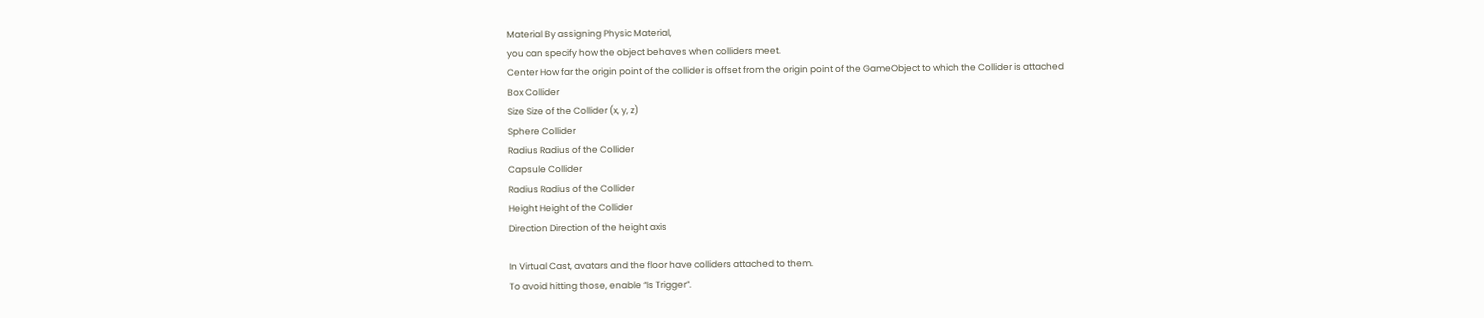Material By assigning Physic Material,
you can specify how the object behaves when colliders meet.
Center How far the origin point of the collider is offset from the origin point of the GameObject to which the Collider is attached
Box Collider
Size Size of the Collider (x, y, z)
Sphere Collider
Radius Radius of the Collider
Capsule Collider
Radius Radius of the Collider
Height Height of the Collider
Direction Direction of the height axis

In Virtual Cast, avatars and the floor have colliders attached to them.
To avoid hitting those, enable “Is Trigger”.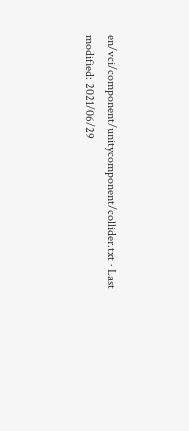en/vci/component/unitycomponent/collider.txt · Last modified: 2021/06/29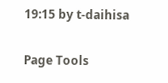19:15 by t-daihisa

Page Tools